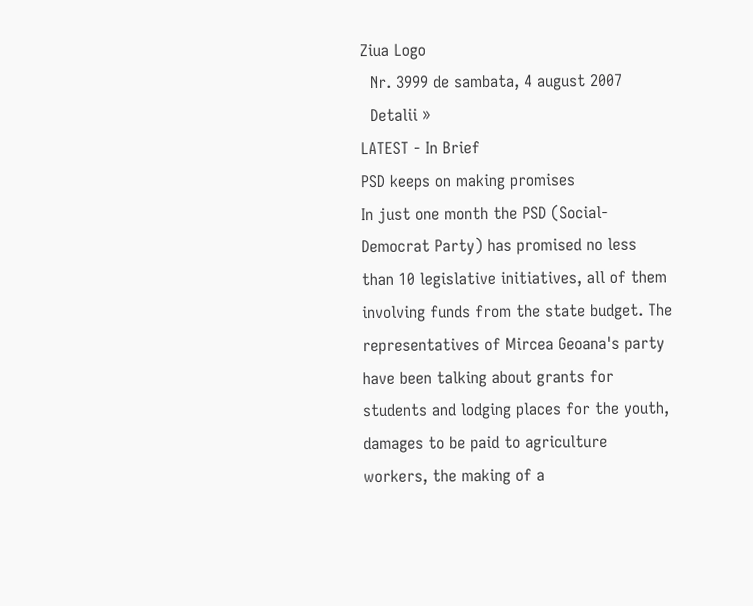Ziua Logo
  Nr. 3999 de sambata, 4 august 2007
  Detalii »
LATEST - In Brief
PSD keeps on making promises
In just one month the PSD (Social-Democrat Party) has promised no less than 10 legislative initiatives, all of them involving funds from the state budget. The representatives of Mircea Geoana's party have been talking about grants for students and lodging places for the youth, damages to be paid to agriculture workers, the making of a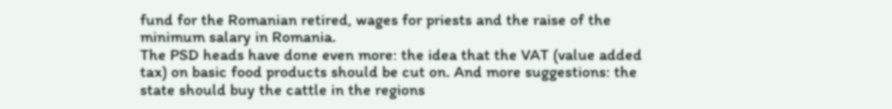fund for the Romanian retired, wages for priests and the raise of the minimum salary in Romania.
The PSD heads have done even more: the idea that the VAT (value added tax) on basic food products should be cut on. And more suggestions: the state should buy the cattle in the regions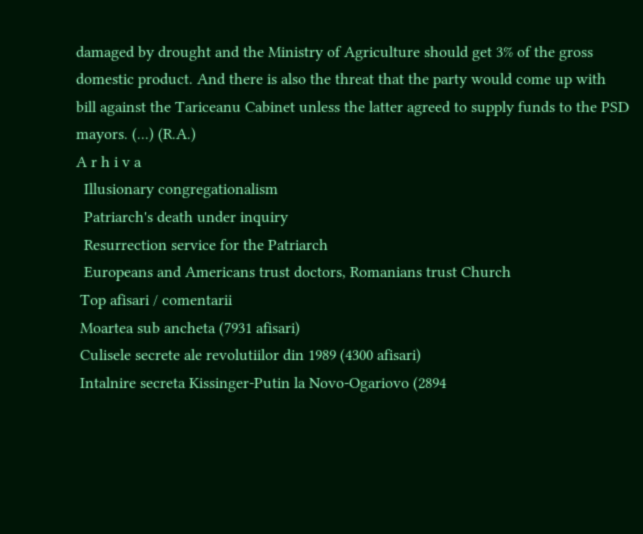damaged by drought and the Ministry of Agriculture should get 3% of the gross domestic product. And there is also the threat that the party would come up with bill against the Tariceanu Cabinet unless the latter agreed to supply funds to the PSD mayors. (...) (R.A.)
A r h i v a
  Illusionary congregationalism
  Patriarch's death under inquiry
  Resurrection service for the Patriarch
  Europeans and Americans trust doctors, Romanians trust Church
 Top afisari / comentarii
 Moartea sub ancheta (7931 afisari)
 Culisele secrete ale revolutiilor din 1989 (4300 afisari)
 Intalnire secreta Kissinger-Putin la Novo-Ogariovo (2894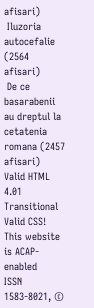afisari)
 Iluzoria autocefalie (2564 afisari)
 De ce basarabenii au dreptul la cetatenia romana (2457 afisari)
Valid HTML 4.01 Transitional  Valid CSS!  This website is ACAP-enabled
ISSN 1583-8021, ©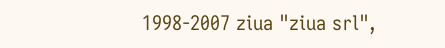1998-2007 ziua "ziua srl",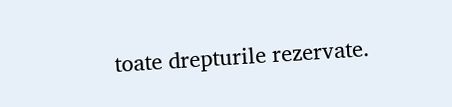toate drepturile rezervate.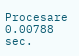Procesare 0.00788 sec.